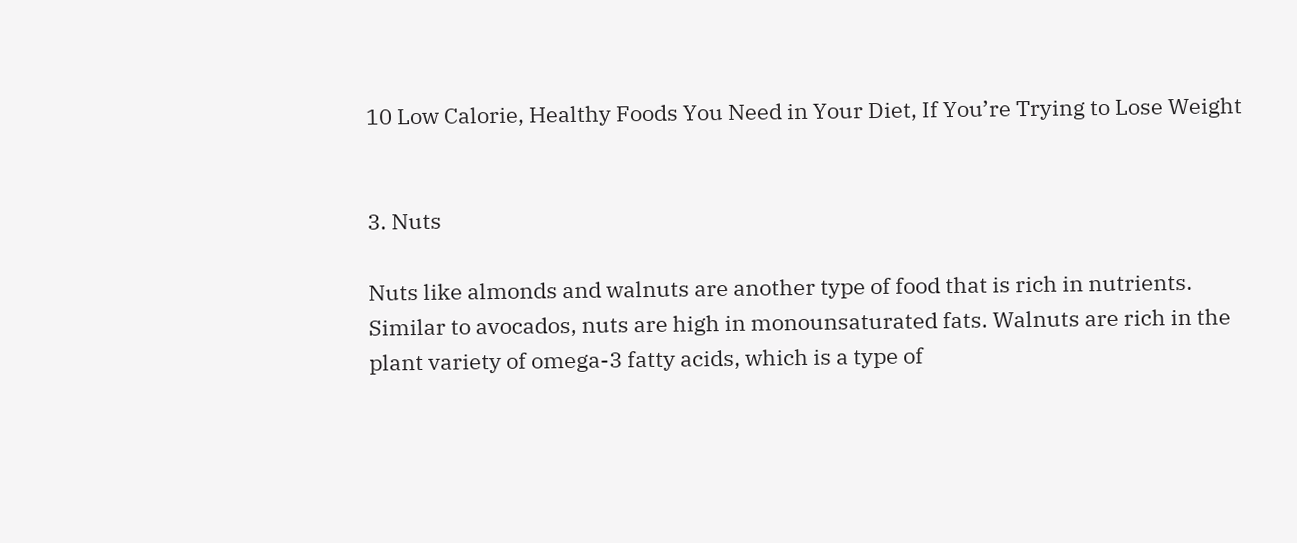10 Low Calorie, Healthy Foods You Need in Your Diet, If You’re Trying to Lose Weight


3. Nuts

Nuts like almonds and walnuts are another type of food that is rich in nutrients. Similar to avocados, nuts are high in monounsaturated fats. Walnuts are rich in the plant variety of omega-3 fatty acids, which is a type of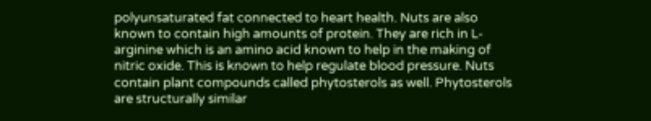polyunsaturated fat connected to heart health. Nuts are also known to contain high amounts of protein. They are rich in L-arginine which is an amino acid known to help in the making of nitric oxide. This is known to help regulate blood pressure. Nuts contain plant compounds called phytosterols as well. Phytosterols are structurally similar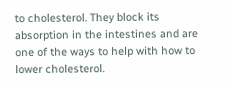to cholesterol. They block its absorption in the intestines and are one of the ways to help with how to lower cholesterol.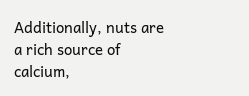Additionally, nuts are a rich source of calcium,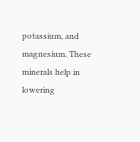potassium, and magnesium. These minerals help in lowering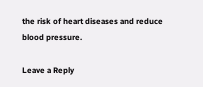the risk of heart diseases and reduce blood pressure.

Leave a Reply